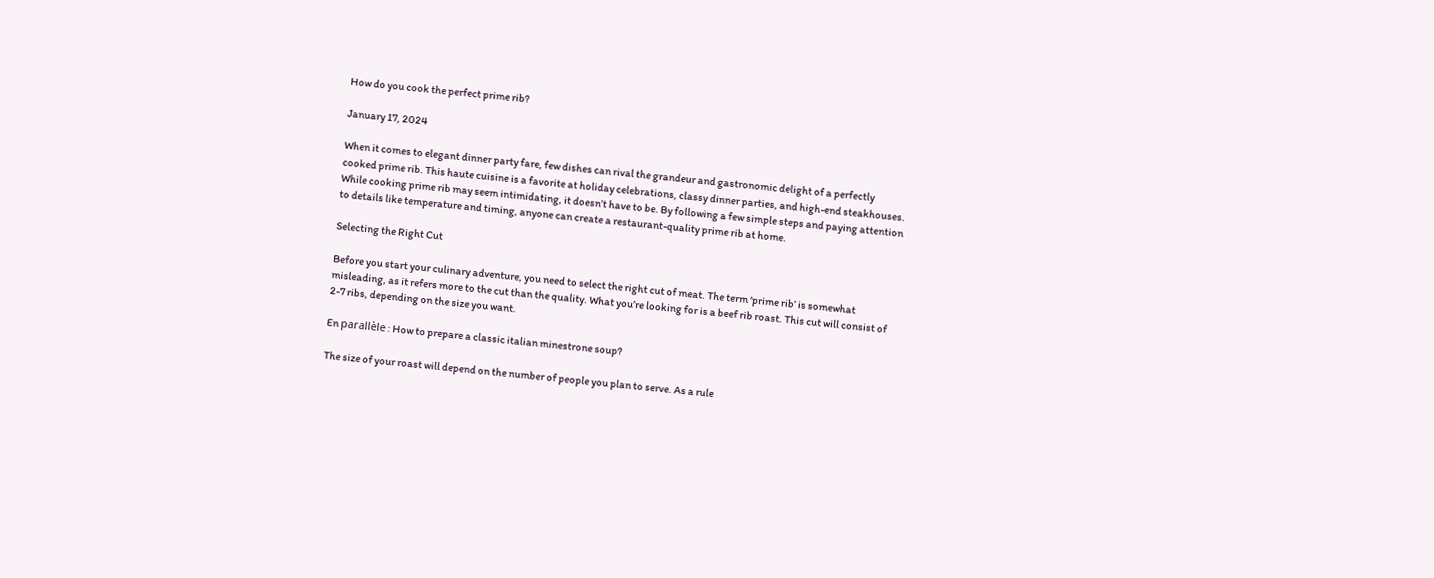How do you cook the perfect prime rib?

January 17, 2024

When it comes to elegant dinner party fare, few dishes can rival the grandeur and gastronomic delight of a perfectly cooked prime rib. This haute cuisine is a favorite at holiday celebrations, classy dinner parties, and high-end steakhouses. While cooking prime rib may seem intimidating, it doesn’t have to be. By following a few simple steps and paying attention to details like temperature and timing, anyone can create a restaurant-quality prime rib at home.

Selecting the Right Cut

Before you start your culinary adventure, you need to select the right cut of meat. The term ‘prime rib’ is somewhat misleading, as it refers more to the cut than the quality. What you’re looking for is a beef rib roast. This cut will consist of 2-7 ribs, depending on the size you want.

En parallèle : How to prepare a classic italian minestrone soup?

The size of your roast will depend on the number of people you plan to serve. As a rule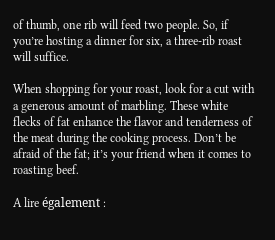of thumb, one rib will feed two people. So, if you’re hosting a dinner for six, a three-rib roast will suffice.

When shopping for your roast, look for a cut with a generous amount of marbling. These white flecks of fat enhance the flavor and tenderness of the meat during the cooking process. Don’t be afraid of the fat; it’s your friend when it comes to roasting beef.

A lire également :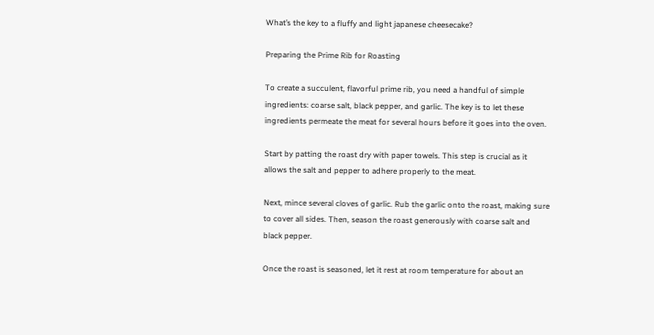What’s the key to a fluffy and light japanese cheesecake?

Preparing the Prime Rib for Roasting

To create a succulent, flavorful prime rib, you need a handful of simple ingredients: coarse salt, black pepper, and garlic. The key is to let these ingredients permeate the meat for several hours before it goes into the oven.

Start by patting the roast dry with paper towels. This step is crucial as it allows the salt and pepper to adhere properly to the meat.

Next, mince several cloves of garlic. Rub the garlic onto the roast, making sure to cover all sides. Then, season the roast generously with coarse salt and black pepper.

Once the roast is seasoned, let it rest at room temperature for about an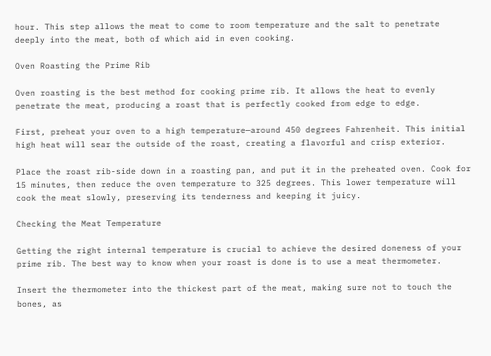hour. This step allows the meat to come to room temperature and the salt to penetrate deeply into the meat, both of which aid in even cooking.

Oven Roasting the Prime Rib

Oven roasting is the best method for cooking prime rib. It allows the heat to evenly penetrate the meat, producing a roast that is perfectly cooked from edge to edge.

First, preheat your oven to a high temperature—around 450 degrees Fahrenheit. This initial high heat will sear the outside of the roast, creating a flavorful and crisp exterior.

Place the roast rib-side down in a roasting pan, and put it in the preheated oven. Cook for 15 minutes, then reduce the oven temperature to 325 degrees. This lower temperature will cook the meat slowly, preserving its tenderness and keeping it juicy.

Checking the Meat Temperature

Getting the right internal temperature is crucial to achieve the desired doneness of your prime rib. The best way to know when your roast is done is to use a meat thermometer.

Insert the thermometer into the thickest part of the meat, making sure not to touch the bones, as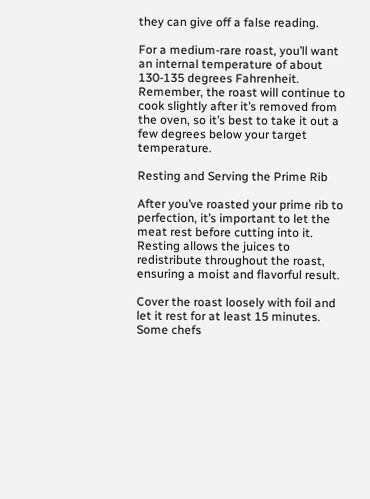they can give off a false reading.

For a medium-rare roast, you’ll want an internal temperature of about 130-135 degrees Fahrenheit. Remember, the roast will continue to cook slightly after it’s removed from the oven, so it’s best to take it out a few degrees below your target temperature.

Resting and Serving the Prime Rib

After you’ve roasted your prime rib to perfection, it’s important to let the meat rest before cutting into it. Resting allows the juices to redistribute throughout the roast, ensuring a moist and flavorful result.

Cover the roast loosely with foil and let it rest for at least 15 minutes. Some chefs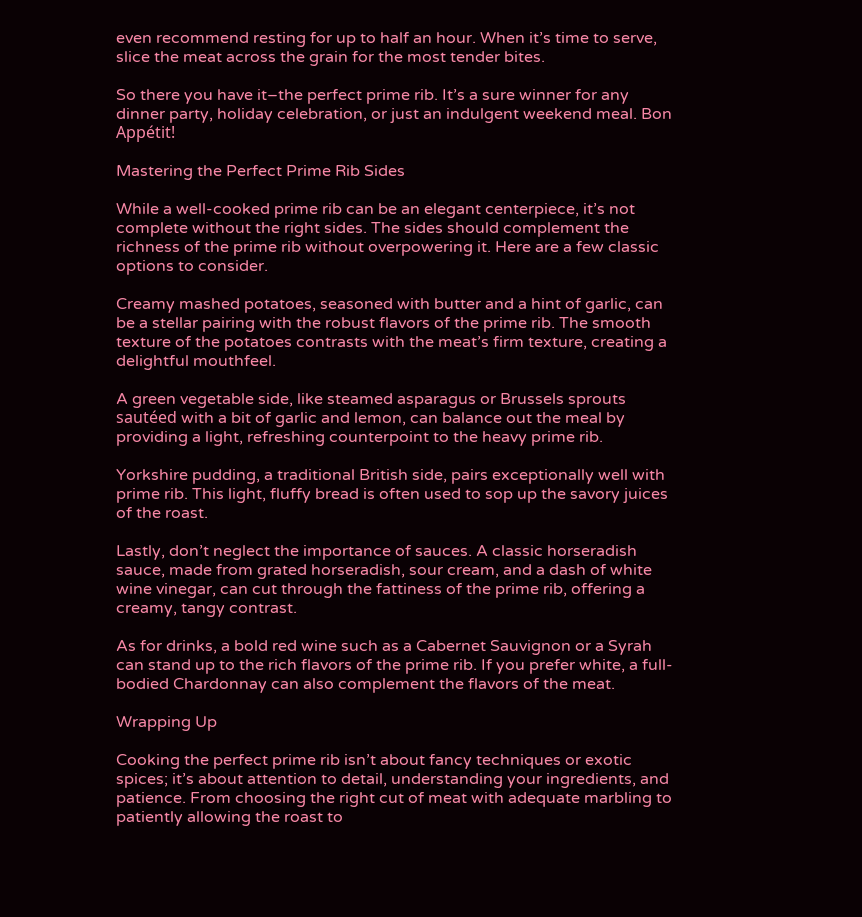even recommend resting for up to half an hour. When it’s time to serve, slice the meat across the grain for the most tender bites.

So there you have it–the perfect prime rib. It’s a sure winner for any dinner party, holiday celebration, or just an indulgent weekend meal. Bon Appétit!

Mastering the Perfect Prime Rib Sides

While a well-cooked prime rib can be an elegant centerpiece, it’s not complete without the right sides. The sides should complement the richness of the prime rib without overpowering it. Here are a few classic options to consider.

Creamy mashed potatoes, seasoned with butter and a hint of garlic, can be a stellar pairing with the robust flavors of the prime rib. The smooth texture of the potatoes contrasts with the meat’s firm texture, creating a delightful mouthfeel.

A green vegetable side, like steamed asparagus or Brussels sprouts sautéed with a bit of garlic and lemon, can balance out the meal by providing a light, refreshing counterpoint to the heavy prime rib.

Yorkshire pudding, a traditional British side, pairs exceptionally well with prime rib. This light, fluffy bread is often used to sop up the savory juices of the roast.

Lastly, don’t neglect the importance of sauces. A classic horseradish sauce, made from grated horseradish, sour cream, and a dash of white wine vinegar, can cut through the fattiness of the prime rib, offering a creamy, tangy contrast.

As for drinks, a bold red wine such as a Cabernet Sauvignon or a Syrah can stand up to the rich flavors of the prime rib. If you prefer white, a full-bodied Chardonnay can also complement the flavors of the meat.

Wrapping Up

Cooking the perfect prime rib isn’t about fancy techniques or exotic spices; it’s about attention to detail, understanding your ingredients, and patience. From choosing the right cut of meat with adequate marbling to patiently allowing the roast to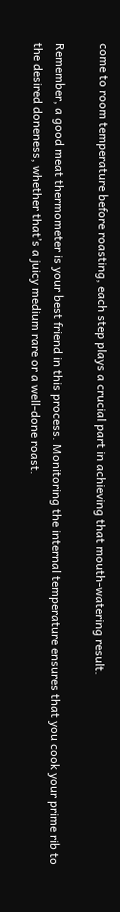come to room temperature before roasting, each step plays a crucial part in achieving that mouth-watering result.

Remember, a good meat thermometer is your best friend in this process. Monitoring the internal temperature ensures that you cook your prime rib to the desired doneness, whether that’s a juicy medium rare or a well-done roast.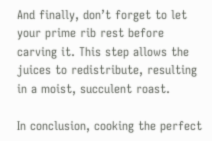And finally, don’t forget to let your prime rib rest before carving it. This step allows the juices to redistribute, resulting in a moist, succulent roast.

In conclusion, cooking the perfect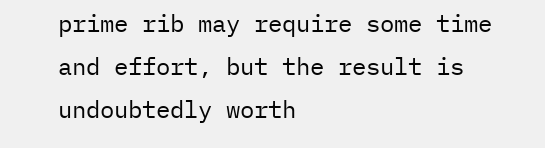prime rib may require some time and effort, but the result is undoubtedly worth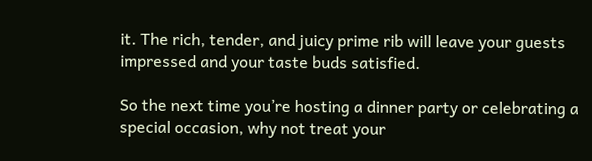it. The rich, tender, and juicy prime rib will leave your guests impressed and your taste buds satisfied.

So the next time you’re hosting a dinner party or celebrating a special occasion, why not treat your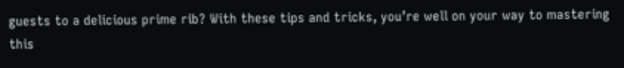guests to a delicious prime rib? With these tips and tricks, you’re well on your way to mastering this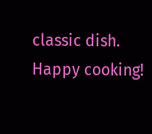classic dish. Happy cooking!